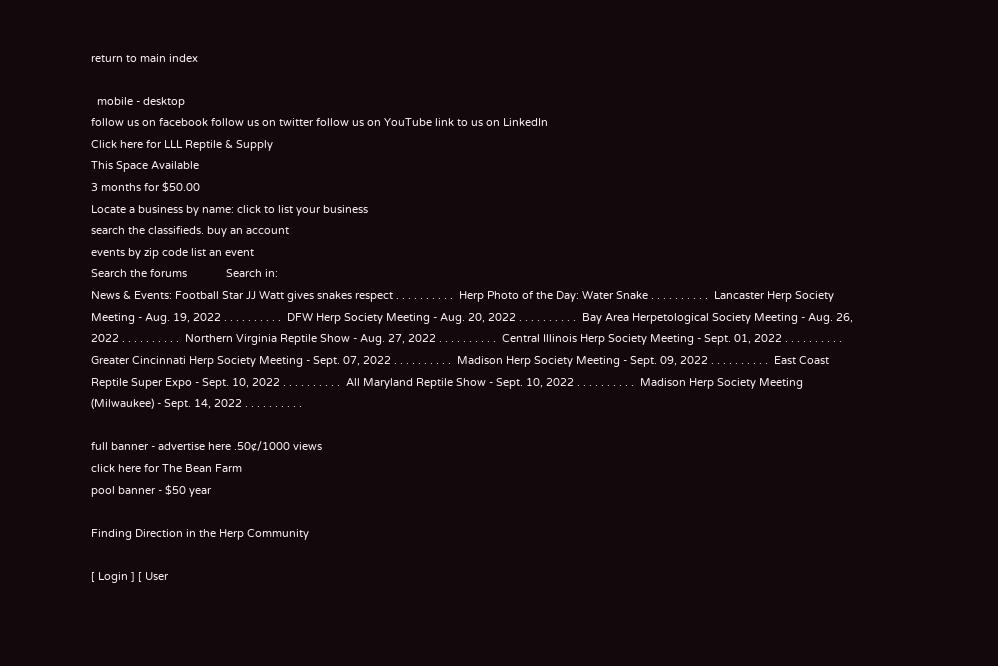return to main index

  mobile - desktop
follow us on facebook follow us on twitter follow us on YouTube link to us on LinkedIn
Click here for LLL Reptile & Supply
This Space Available
3 months for $50.00
Locate a business by name: click to list your business
search the classifieds. buy an account
events by zip code list an event
Search the forums             Search in:
News & Events: Football Star JJ Watt gives snakes respect . . . . . . . . . .  Herp Photo of the Day: Water Snake . . . . . . . . . .  Lancaster Herp Society Meeting - Aug. 19, 2022 . . . . . . . . . .  DFW Herp Society Meeting - Aug. 20, 2022 . . . . . . . . . .  Bay Area Herpetological Society Meeting - Aug. 26, 2022 . . . . . . . . . .  Northern Virginia Reptile Show - Aug. 27, 2022 . . . . . . . . . .  Central Illinois Herp Society Meeting - Sept. 01, 2022 . . . . . . . . . .  Greater Cincinnati Herp Society Meeting - Sept. 07, 2022 . . . . . . . . . .  Madison Herp Society Meeting - Sept. 09, 2022 . . . . . . . . . .  East Coast Reptile Super Expo - Sept. 10, 2022 . . . . . . . . . .  All Maryland Reptile Show - Sept. 10, 2022 . . . . . . . . . .  Madison Herp Society Meeting (Milwaukee) - Sept. 14, 2022 . . . . . . . . . .

full banner - advertise here .50¢/1000 views
click here for The Bean Farm
pool banner - $50 year

Finding Direction in the Herp Community

[ Login ] [ User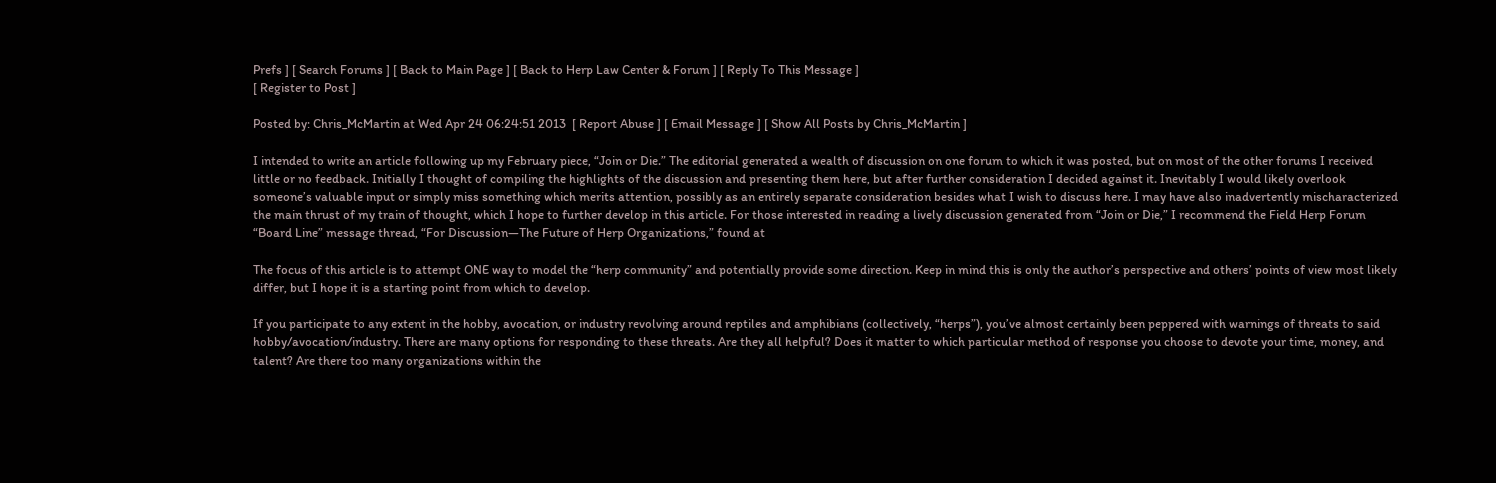Prefs ] [ Search Forums ] [ Back to Main Page ] [ Back to Herp Law Center & Forum ] [ Reply To This Message ]
[ Register to Post ]

Posted by: Chris_McMartin at Wed Apr 24 06:24:51 2013  [ Report Abuse ] [ Email Message ] [ Show All Posts by Chris_McMartin ]

I intended to write an article following up my February piece, “Join or Die.” The editorial generated a wealth of discussion on one forum to which it was posted, but on most of the other forums I received little or no feedback. Initially I thought of compiling the highlights of the discussion and presenting them here, but after further consideration I decided against it. Inevitably I would likely overlook someone’s valuable input or simply miss something which merits attention, possibly as an entirely separate consideration besides what I wish to discuss here. I may have also inadvertently mischaracterized the main thrust of my train of thought, which I hope to further develop in this article. For those interested in reading a lively discussion generated from “Join or Die,” I recommend the Field Herp Forum “Board Line” message thread, “For Discussion—The Future of Herp Organizations,” found at

The focus of this article is to attempt ONE way to model the “herp community” and potentially provide some direction. Keep in mind this is only the author’s perspective and others’ points of view most likely differ, but I hope it is a starting point from which to develop.

If you participate to any extent in the hobby, avocation, or industry revolving around reptiles and amphibians (collectively, “herps”), you’ve almost certainly been peppered with warnings of threats to said hobby/avocation/industry. There are many options for responding to these threats. Are they all helpful? Does it matter to which particular method of response you choose to devote your time, money, and talent? Are there too many organizations within the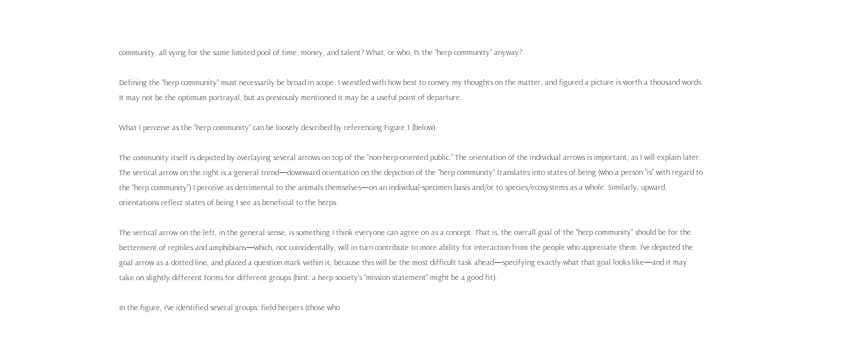community, all vying for the same limited pool of time, money, and talent? What, or who, IS the “herp community” anyway?

Defining the “herp community” must necessarily be broad in scope. I wrestled with how best to convey my thoughts on the matter, and figured a picture is worth a thousand words. It may not be the optimum portrayal, but as previously mentioned it may be a useful point of departure.

What I perceive as the “herp community” can be loosely described by referencing Figure 1 (below).

The community itself is depicted by overlaying several arrows on top of the “non-herp-oriented public.” The orientation of the individual arrows is important, as I will explain later. The vertical arrow on the right is a general trend—downward orientation on the depiction of the “herp community” translates into states of being (who a person “is” with regard to the “herp community”) I perceive as detrimental to the animals themselves—on an individual-specimen basis and/or to species/ecosystems as a whole. Similarly, upward orientations reflect states of being I see as beneficial to the herps.

The vertical arrow on the left, in the general sense, is something I think everyone can agree on as a concept. That is, the overall goal of the “herp community” should be for the betterment of reptiles and amphibians—which, not coincidentally, will in turn contribute to more ability for interaction from the people who appreciate them. I’ve depicted the goal arrow as a dotted line, and placed a question mark within it, because this will be the most difficult task ahead—specifying exactly what that goal looks like—and it may take on slightly different forms for different groups (hint: a herp society’s “mission statement” might be a good fit).

In the figure, I’ve identified several groups: field herpers (those who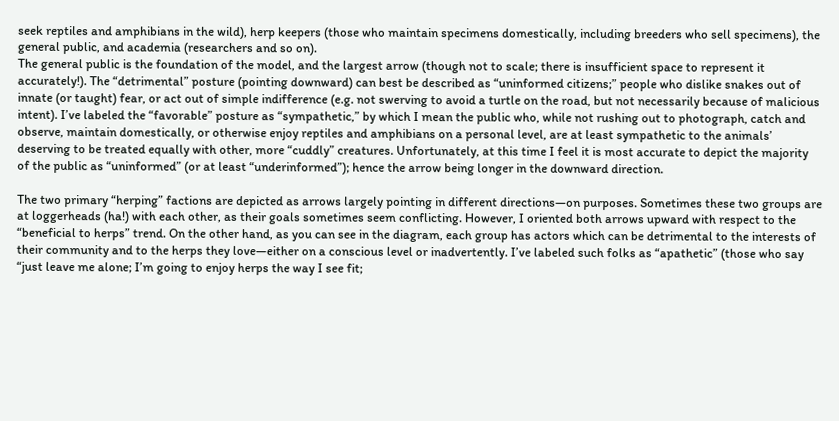seek reptiles and amphibians in the wild), herp keepers (those who maintain specimens domestically, including breeders who sell specimens), the general public, and academia (researchers and so on).
The general public is the foundation of the model, and the largest arrow (though not to scale; there is insufficient space to represent it accurately!). The “detrimental” posture (pointing downward) can best be described as “uninformed citizens;” people who dislike snakes out of innate (or taught) fear, or act out of simple indifference (e.g. not swerving to avoid a turtle on the road, but not necessarily because of malicious intent). I’ve labeled the “favorable” posture as “sympathetic,” by which I mean the public who, while not rushing out to photograph, catch and observe, maintain domestically, or otherwise enjoy reptiles and amphibians on a personal level, are at least sympathetic to the animals’ deserving to be treated equally with other, more “cuddly” creatures. Unfortunately, at this time I feel it is most accurate to depict the majority of the public as “uninformed” (or at least “underinformed”); hence the arrow being longer in the downward direction.

The two primary “herping” factions are depicted as arrows largely pointing in different directions—on purposes. Sometimes these two groups are at loggerheads (ha!) with each other, as their goals sometimes seem conflicting. However, I oriented both arrows upward with respect to the “beneficial to herps” trend. On the other hand, as you can see in the diagram, each group has actors which can be detrimental to the interests of their community and to the herps they love—either on a conscious level or inadvertently. I’ve labeled such folks as “apathetic” (those who say “just leave me alone; I’m going to enjoy herps the way I see fit;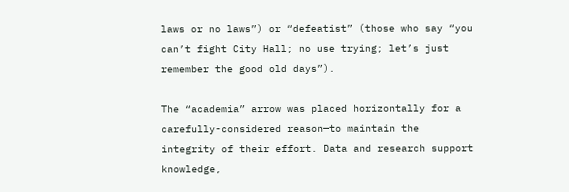laws or no laws”) or “defeatist” (those who say “you can’t fight City Hall; no use trying; let’s just remember the good old days”).

The “academia” arrow was placed horizontally for a carefully-considered reason—to maintain the integrity of their effort. Data and research support knowledge,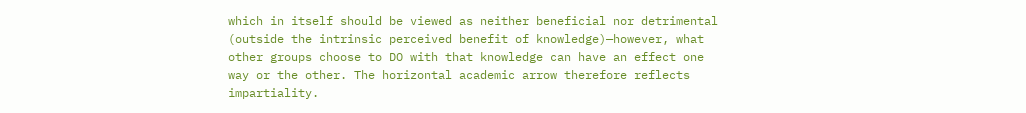which in itself should be viewed as neither beneficial nor detrimental (outside the intrinsic perceived benefit of knowledge)—however, what other groups choose to DO with that knowledge can have an effect one way or the other. The horizontal academic arrow therefore reflects impartiality.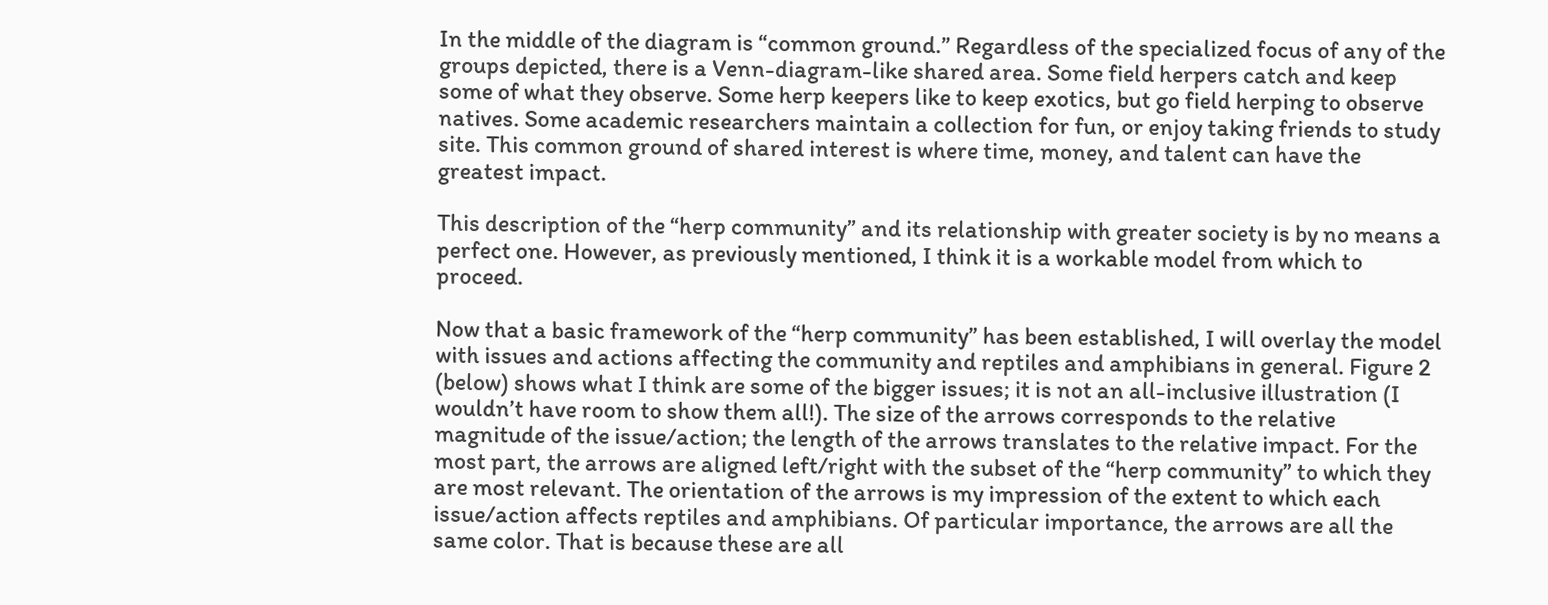In the middle of the diagram is “common ground.” Regardless of the specialized focus of any of the groups depicted, there is a Venn-diagram-like shared area. Some field herpers catch and keep some of what they observe. Some herp keepers like to keep exotics, but go field herping to observe natives. Some academic researchers maintain a collection for fun, or enjoy taking friends to study site. This common ground of shared interest is where time, money, and talent can have the greatest impact.

This description of the “herp community” and its relationship with greater society is by no means a perfect one. However, as previously mentioned, I think it is a workable model from which to proceed.

Now that a basic framework of the “herp community” has been established, I will overlay the model with issues and actions affecting the community and reptiles and amphibians in general. Figure 2 (below) shows what I think are some of the bigger issues; it is not an all-inclusive illustration (I wouldn’t have room to show them all!). The size of the arrows corresponds to the relative magnitude of the issue/action; the length of the arrows translates to the relative impact. For the most part, the arrows are aligned left/right with the subset of the “herp community” to which they are most relevant. The orientation of the arrows is my impression of the extent to which each issue/action affects reptiles and amphibians. Of particular importance, the arrows are all the same color. That is because these are all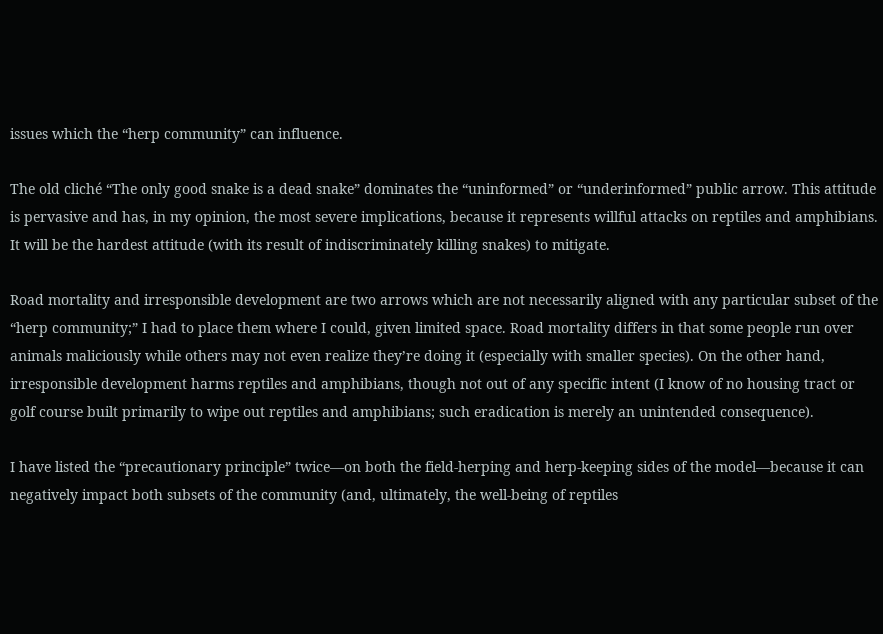issues which the “herp community” can influence.

The old cliché “The only good snake is a dead snake” dominates the “uninformed” or “underinformed” public arrow. This attitude is pervasive and has, in my opinion, the most severe implications, because it represents willful attacks on reptiles and amphibians. It will be the hardest attitude (with its result of indiscriminately killing snakes) to mitigate.

Road mortality and irresponsible development are two arrows which are not necessarily aligned with any particular subset of the “herp community;” I had to place them where I could, given limited space. Road mortality differs in that some people run over animals maliciously while others may not even realize they’re doing it (especially with smaller species). On the other hand, irresponsible development harms reptiles and amphibians, though not out of any specific intent (I know of no housing tract or golf course built primarily to wipe out reptiles and amphibians; such eradication is merely an unintended consequence).

I have listed the “precautionary principle” twice—on both the field-herping and herp-keeping sides of the model—because it can negatively impact both subsets of the community (and, ultimately, the well-being of reptiles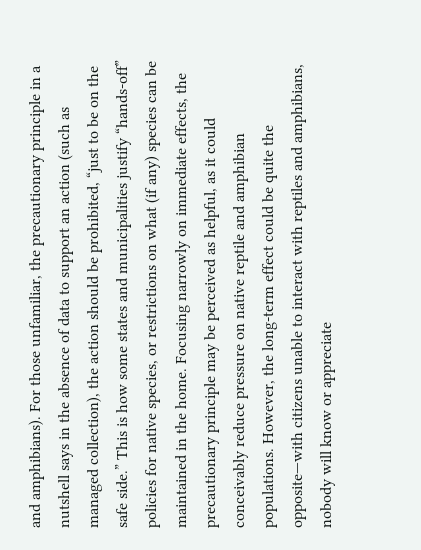and amphibians). For those unfamiliar, the precautionary principle in a nutshell says in the absence of data to support an action (such as managed collection), the action should be prohibited, “just to be on the safe side.” This is how some states and municipalities justify “hands-off” policies for native species, or restrictions on what (if any) species can be maintained in the home. Focusing narrowly on immediate effects, the precautionary principle may be perceived as helpful, as it could conceivably reduce pressure on native reptile and amphibian populations. However, the long-term effect could be quite the opposite—with citizens unable to interact with reptiles and amphibians, nobody will know or appreciate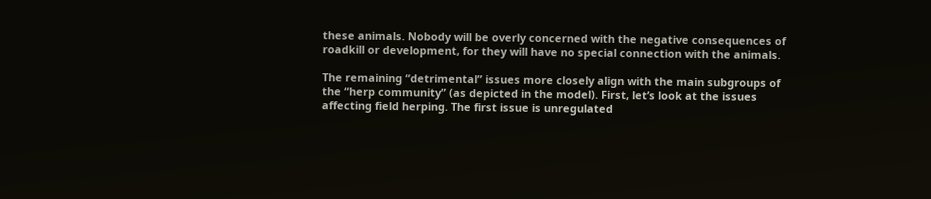these animals. Nobody will be overly concerned with the negative consequences of roadkill or development, for they will have no special connection with the animals.

The remaining “detrimental” issues more closely align with the main subgroups of the “herp community” (as depicted in the model). First, let’s look at the issues affecting field herping. The first issue is unregulated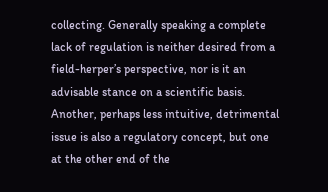collecting. Generally speaking a complete lack of regulation is neither desired from a field-herper’s perspective, nor is it an advisable stance on a scientific basis. Another, perhaps less intuitive, detrimental issue is also a regulatory concept, but one at the other end of the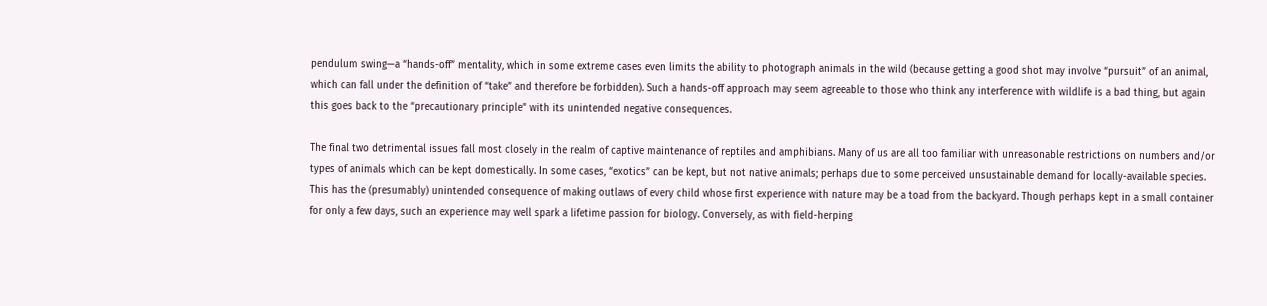pendulum swing—a “hands-off” mentality, which in some extreme cases even limits the ability to photograph animals in the wild (because getting a good shot may involve “pursuit” of an animal, which can fall under the definition of “take” and therefore be forbidden). Such a hands-off approach may seem agreeable to those who think any interference with wildlife is a bad thing, but again this goes back to the “precautionary principle” with its unintended negative consequences.

The final two detrimental issues fall most closely in the realm of captive maintenance of reptiles and amphibians. Many of us are all too familiar with unreasonable restrictions on numbers and/or types of animals which can be kept domestically. In some cases, “exotics” can be kept, but not native animals; perhaps due to some perceived unsustainable demand for locally-available species. This has the (presumably) unintended consequence of making outlaws of every child whose first experience with nature may be a toad from the backyard. Though perhaps kept in a small container for only a few days, such an experience may well spark a lifetime passion for biology. Conversely, as with field-herping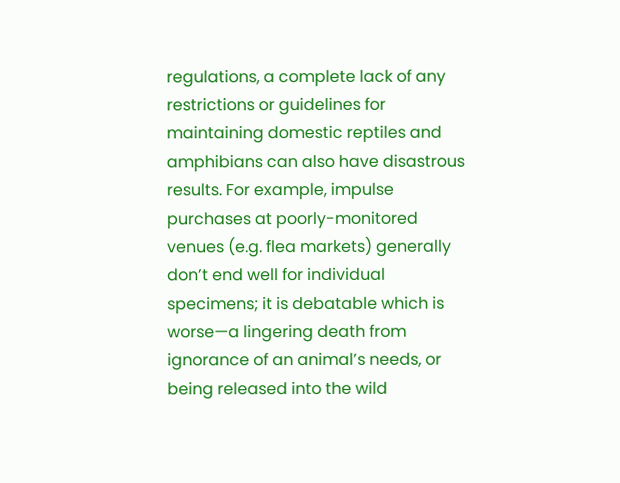regulations, a complete lack of any restrictions or guidelines for maintaining domestic reptiles and amphibians can also have disastrous results. For example, impulse purchases at poorly-monitored venues (e.g. flea markets) generally don’t end well for individual specimens; it is debatable which is worse—a lingering death from ignorance of an animal’s needs, or being released into the wild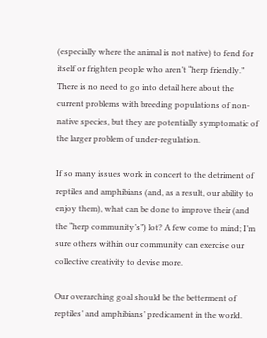(especially where the animal is not native) to fend for itself or frighten people who aren’t “herp friendly.” There is no need to go into detail here about the current problems with breeding populations of non-native species, but they are potentially symptomatic of the larger problem of under-regulation.

If so many issues work in concert to the detriment of reptiles and amphibians (and, as a result, our ability to enjoy them), what can be done to improve their (and the “herp community’s”) lot? A few come to mind; I’m sure others within our community can exercise our collective creativity to devise more.

Our overarching goal should be the betterment of reptiles’ and amphibians’ predicament in the world.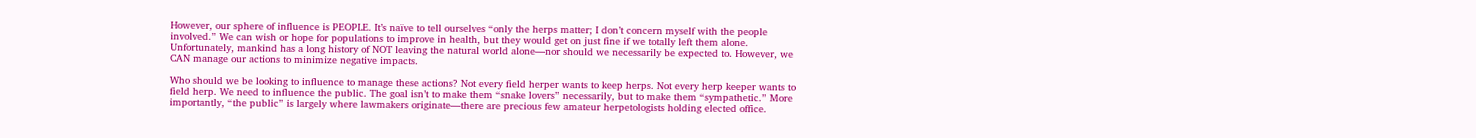However, our sphere of influence is PEOPLE. It’s naïve to tell ourselves “only the herps matter; I don’t concern myself with the people involved.” We can wish or hope for populations to improve in health, but they would get on just fine if we totally left them alone. Unfortunately, mankind has a long history of NOT leaving the natural world alone—nor should we necessarily be expected to. However, we CAN manage our actions to minimize negative impacts.

Who should we be looking to influence to manage these actions? Not every field herper wants to keep herps. Not every herp keeper wants to field herp. We need to influence the public. The goal isn’t to make them “snake lovers” necessarily, but to make them “sympathetic.” More importantly, “the public” is largely where lawmakers originate—there are precious few amateur herpetologists holding elected office.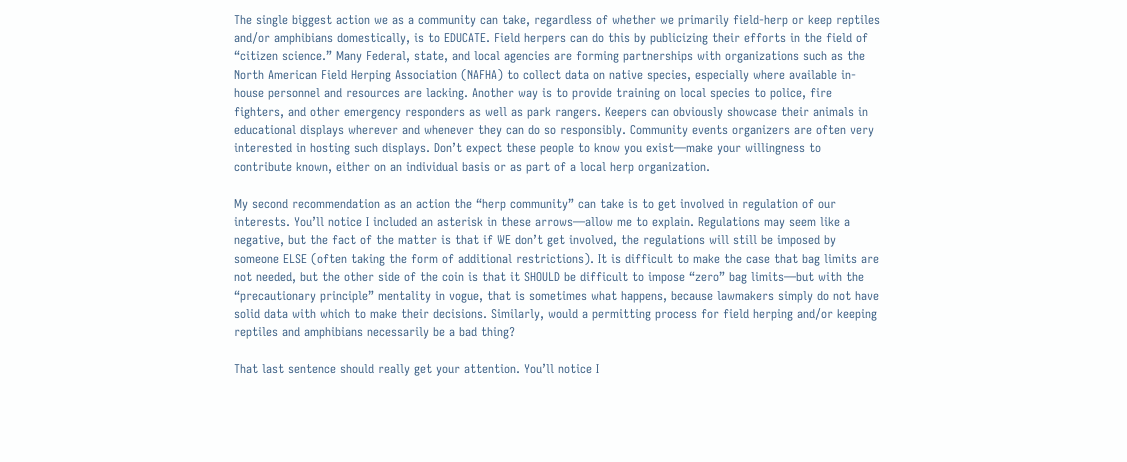The single biggest action we as a community can take, regardless of whether we primarily field-herp or keep reptiles and/or amphibians domestically, is to EDUCATE. Field herpers can do this by publicizing their efforts in the field of “citizen science.” Many Federal, state, and local agencies are forming partnerships with organizations such as the North American Field Herping Association (NAFHA) to collect data on native species, especially where available in-house personnel and resources are lacking. Another way is to provide training on local species to police, fire fighters, and other emergency responders as well as park rangers. Keepers can obviously showcase their animals in educational displays wherever and whenever they can do so responsibly. Community events organizers are often very interested in hosting such displays. Don’t expect these people to know you exist—make your willingness to contribute known, either on an individual basis or as part of a local herp organization.

My second recommendation as an action the “herp community” can take is to get involved in regulation of our interests. You’ll notice I included an asterisk in these arrows—allow me to explain. Regulations may seem like a negative, but the fact of the matter is that if WE don’t get involved, the regulations will still be imposed by someone ELSE (often taking the form of additional restrictions). It is difficult to make the case that bag limits are not needed, but the other side of the coin is that it SHOULD be difficult to impose “zero” bag limits—but with the “precautionary principle” mentality in vogue, that is sometimes what happens, because lawmakers simply do not have solid data with which to make their decisions. Similarly, would a permitting process for field herping and/or keeping reptiles and amphibians necessarily be a bad thing?

That last sentence should really get your attention. You’ll notice I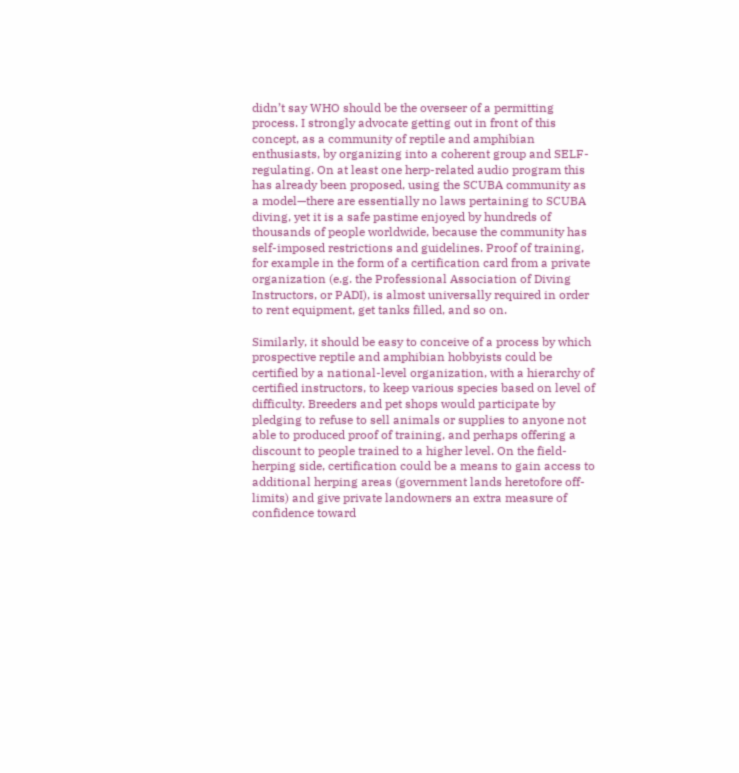didn’t say WHO should be the overseer of a permitting process. I strongly advocate getting out in front of this concept, as a community of reptile and amphibian enthusiasts, by organizing into a coherent group and SELF-regulating. On at least one herp-related audio program this has already been proposed, using the SCUBA community as a model—there are essentially no laws pertaining to SCUBA diving, yet it is a safe pastime enjoyed by hundreds of thousands of people worldwide, because the community has self-imposed restrictions and guidelines. Proof of training, for example in the form of a certification card from a private organization (e.g. the Professional Association of Diving Instructors, or PADI), is almost universally required in order to rent equipment, get tanks filled, and so on.

Similarly, it should be easy to conceive of a process by which prospective reptile and amphibian hobbyists could be certified by a national-level organization, with a hierarchy of certified instructors, to keep various species based on level of difficulty. Breeders and pet shops would participate by pledging to refuse to sell animals or supplies to anyone not able to produced proof of training, and perhaps offering a discount to people trained to a higher level. On the field-herping side, certification could be a means to gain access to additional herping areas (government lands heretofore off-limits) and give private landowners an extra measure of confidence toward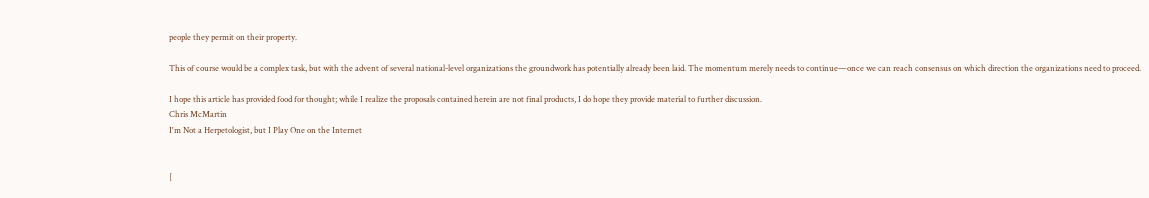people they permit on their property.

This of course would be a complex task, but with the advent of several national-level organizations the groundwork has potentially already been laid. The momentum merely needs to continue—once we can reach consensus on which direction the organizations need to proceed.

I hope this article has provided food for thought; while I realize the proposals contained herein are not final products, I do hope they provide material to further discussion.
Chris McMartin
I'm Not a Herpetologist, but I Play One on the Internet


[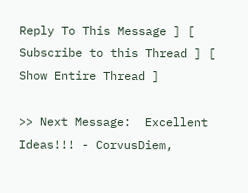Reply To This Message ] [ Subscribe to this Thread ] [ Show Entire Thread ]

>> Next Message:  Excellent Ideas!!! - CorvusDiem,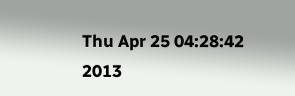Thu Apr 25 04:28:42 2013